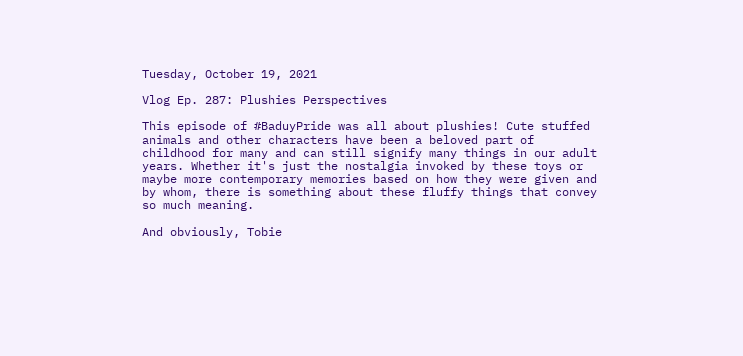Tuesday, October 19, 2021

Vlog Ep. 287: Plushies Perspectives

This episode of #BaduyPride was all about plushies! Cute stuffed animals and other characters have been a beloved part of childhood for many and can still signify many things in our adult years. Whether it's just the nostalgia invoked by these toys or maybe more contemporary memories based on how they were given and by whom, there is something about these fluffy things that convey so much meaning.

And obviously, Tobie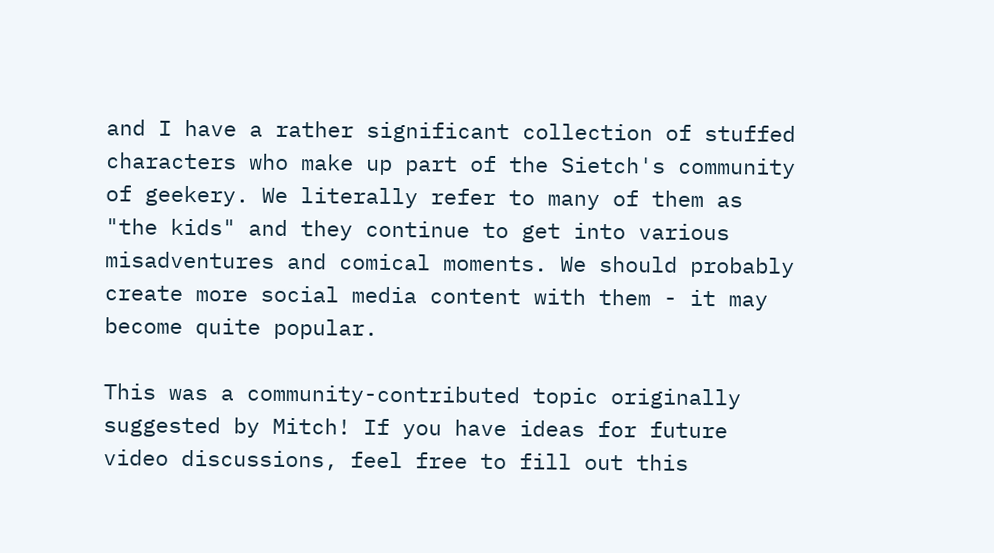and I have a rather significant collection of stuffed characters who make up part of the Sietch's community of geekery. We literally refer to many of them as "the kids" and they continue to get into various misadventures and comical moments. We should probably create more social media content with them - it may become quite popular.

This was a community-contributed topic originally suggested by Mitch! If you have ideas for future video discussions, feel free to fill out this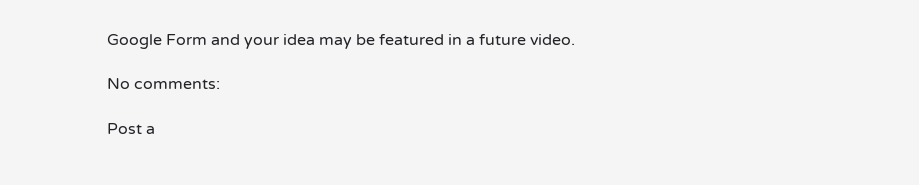Google Form and your idea may be featured in a future video.

No comments:

Post a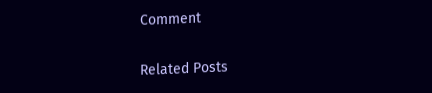Comment

Related Posts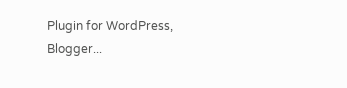Plugin for WordPress, Blogger...